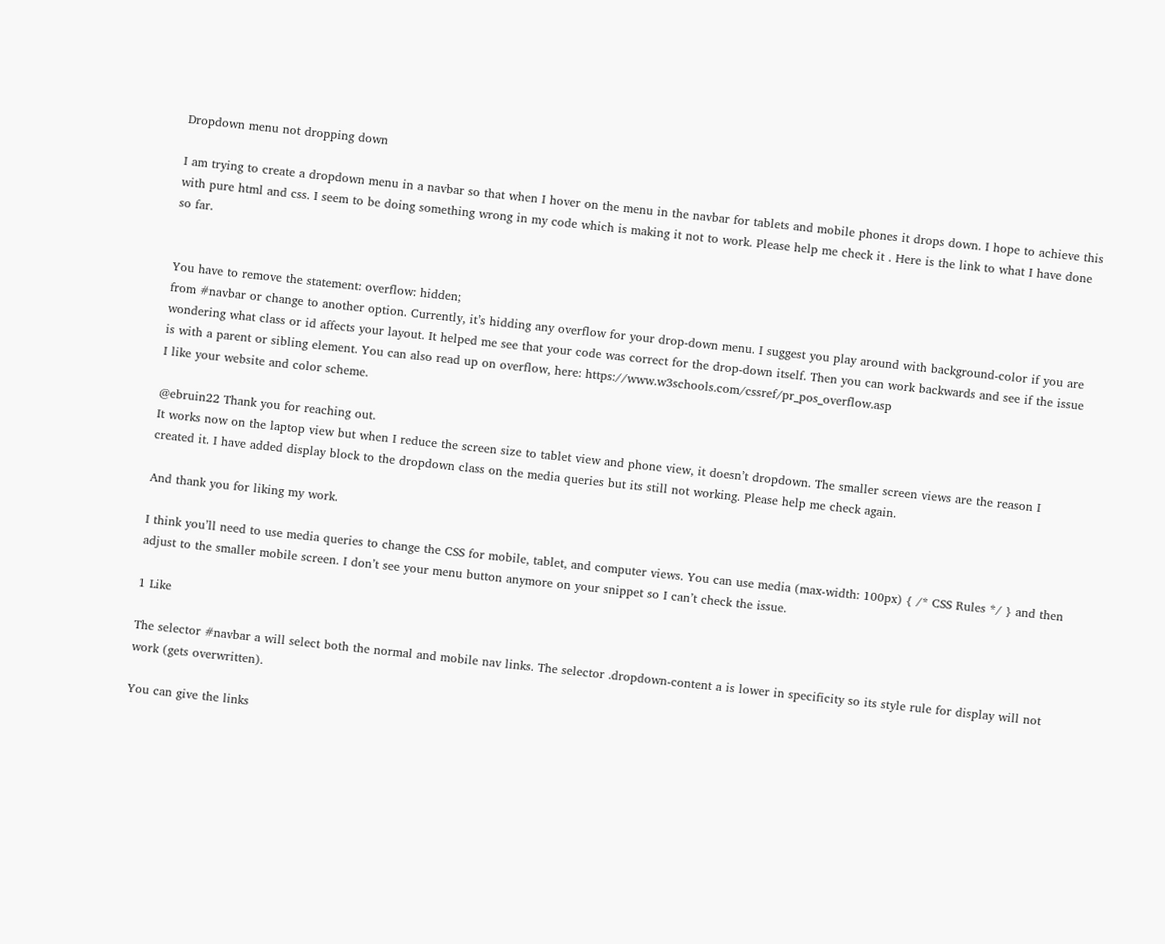Dropdown menu not dropping down

I am trying to create a dropdown menu in a navbar so that when I hover on the menu in the navbar for tablets and mobile phones it drops down. I hope to achieve this with pure html and css. I seem to be doing something wrong in my code which is making it not to work. Please help me check it . Here is the link to what I have done so far.


You have to remove the statement: overflow: hidden;
from #navbar or change to another option. Currently, it’s hidding any overflow for your drop-down menu. I suggest you play around with background-color if you are wondering what class or id affects your layout. It helped me see that your code was correct for the drop-down itself. Then you can work backwards and see if the issue is with a parent or sibling element. You can also read up on overflow, here: https://www.w3schools.com/cssref/pr_pos_overflow.asp
I like your website and color scheme.

@ebruin22 Thank you for reaching out.
It works now on the laptop view but when I reduce the screen size to tablet view and phone view, it doesn’t dropdown. The smaller screen views are the reason I created it. I have added display block to the dropdown class on the media queries but its still not working. Please help me check again.

And thank you for liking my work.

I think you’ll need to use media queries to change the CSS for mobile, tablet, and computer views. You can use media (max-width: 100px) { /* CSS Rules */ } and then adjust to the smaller mobile screen. I don’t see your menu button anymore on your snippet so I can’t check the issue.

1 Like

The selector #navbar a will select both the normal and mobile nav links. The selector .dropdown-content a is lower in specificity so its style rule for display will not work (gets overwritten).

You can give the links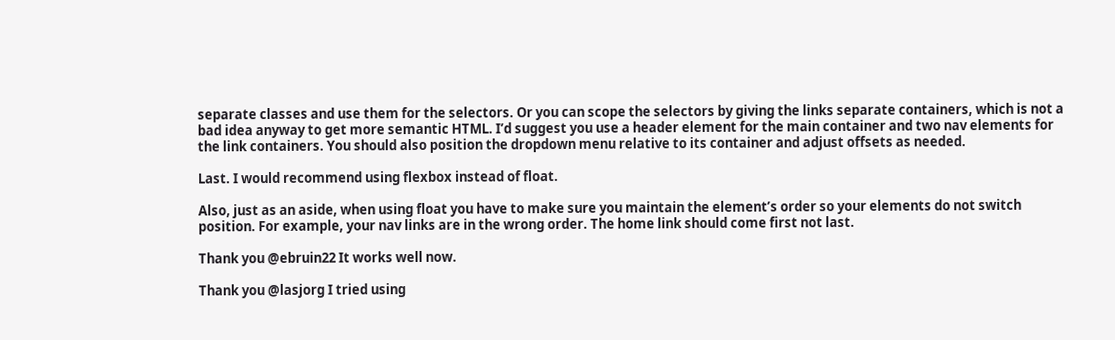separate classes and use them for the selectors. Or you can scope the selectors by giving the links separate containers, which is not a bad idea anyway to get more semantic HTML. I’d suggest you use a header element for the main container and two nav elements for the link containers. You should also position the dropdown menu relative to its container and adjust offsets as needed.

Last. I would recommend using flexbox instead of float.

Also, just as an aside, when using float you have to make sure you maintain the element’s order so your elements do not switch position. For example, your nav links are in the wrong order. The home link should come first not last.

Thank you @ebruin22 It works well now.

Thank you @lasjorg I tried using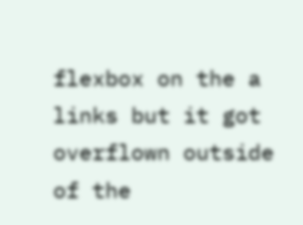flexbox on the a links but it got overflown outside of the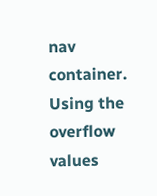nav container. Using the overflow values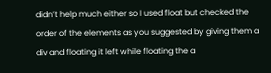didn’t help much either so I used float but checked the order of the elements as you suggested by giving them a div and floating it left while floating the a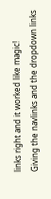links right and it worked like magic!
Giving the navlinks and the dropdown links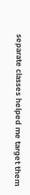separate classes helped me target them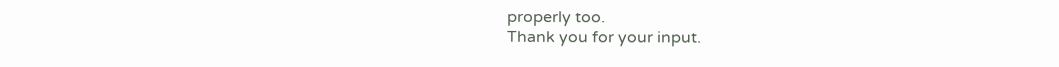properly too.
Thank you for your input.